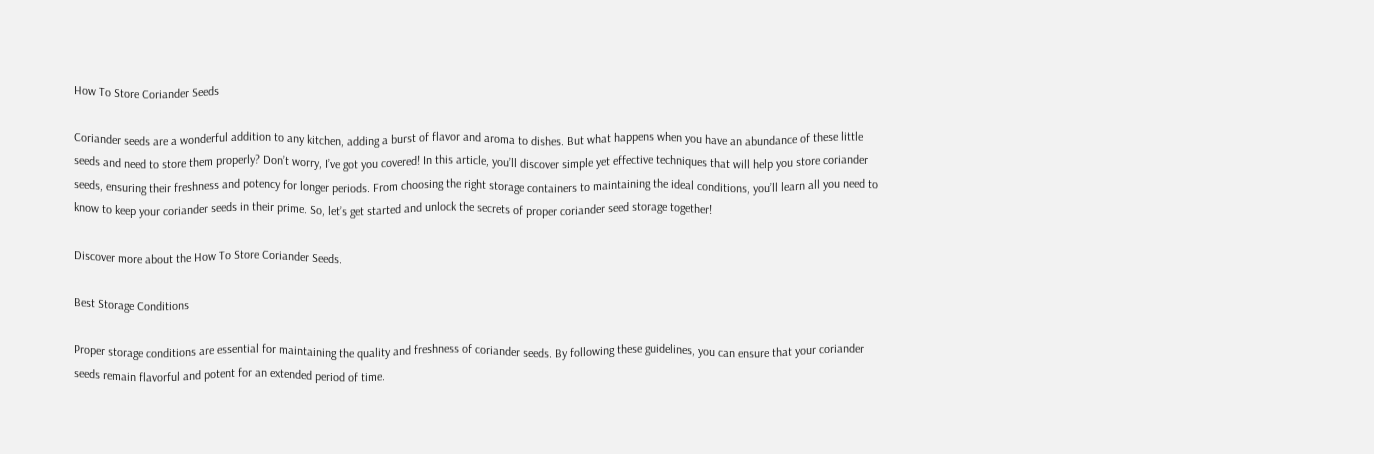How To Store Coriander Seeds

Coriander seeds are a wonderful addition to any kitchen, adding a burst of flavor and aroma to dishes. But what happens when you have an abundance of these little seeds and need to store them properly? Don’t worry, I’ve got you covered! In this article, you’ll discover simple yet effective techniques that will help you store coriander seeds, ensuring their freshness and potency for longer periods. From choosing the right storage containers to maintaining the ideal conditions, you’ll learn all you need to know to keep your coriander seeds in their prime. So, let’s get started and unlock the secrets of proper coriander seed storage together!

Discover more about the How To Store Coriander Seeds.

Best Storage Conditions

Proper storage conditions are essential for maintaining the quality and freshness of coriander seeds. By following these guidelines, you can ensure that your coriander seeds remain flavorful and potent for an extended period of time.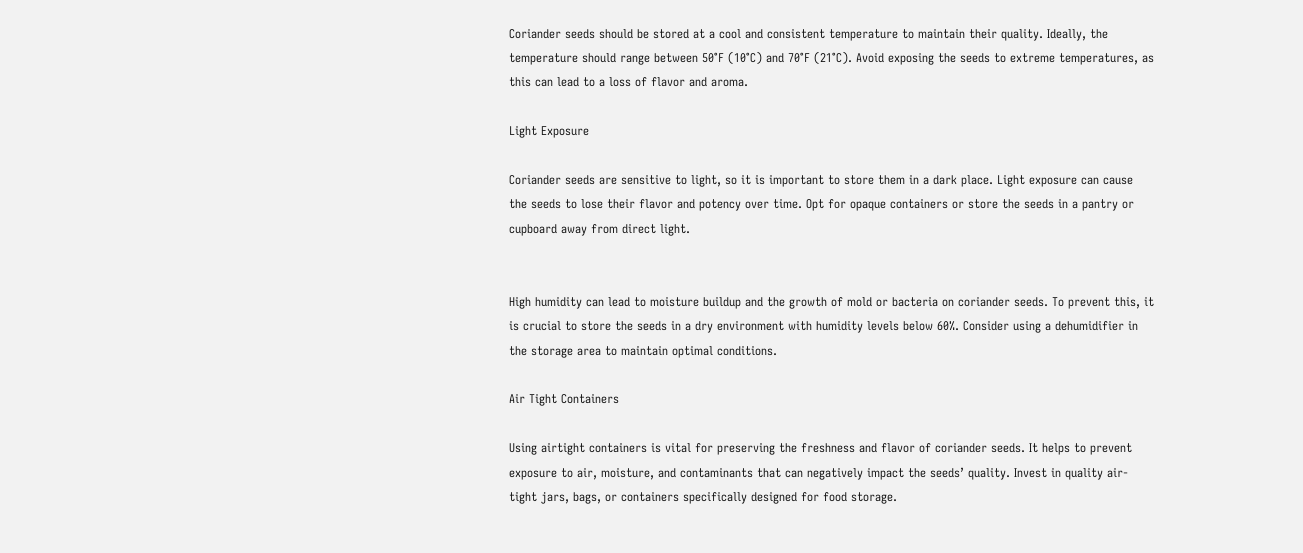Coriander seeds should be stored at a cool and consistent temperature to maintain their quality. Ideally, the temperature should range between 50°F (10°C) and 70°F (21°C). Avoid exposing the seeds to extreme temperatures, as this can lead to a loss of flavor and aroma.

Light Exposure

Coriander seeds are sensitive to light, so it is important to store them in a dark place. Light exposure can cause the seeds to lose their flavor and potency over time. Opt for opaque containers or store the seeds in a pantry or cupboard away from direct light.


High humidity can lead to moisture buildup and the growth of mold or bacteria on coriander seeds. To prevent this, it is crucial to store the seeds in a dry environment with humidity levels below 60%. Consider using a dehumidifier in the storage area to maintain optimal conditions.

Air Tight Containers

Using airtight containers is vital for preserving the freshness and flavor of coriander seeds. It helps to prevent exposure to air, moisture, and contaminants that can negatively impact the seeds’ quality. Invest in quality air-tight jars, bags, or containers specifically designed for food storage.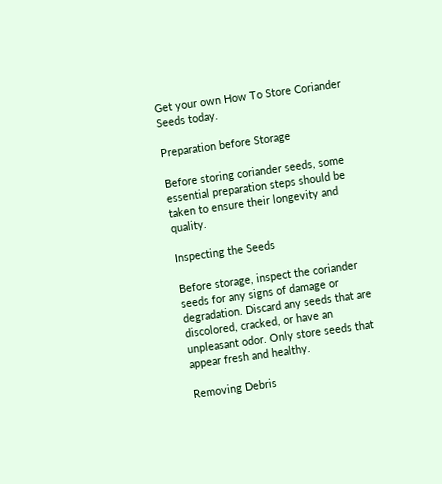Get your own How To Store Coriander Seeds today.

Preparation before Storage

Before storing coriander seeds, some essential preparation steps should be taken to ensure their longevity and quality.

Inspecting the Seeds

Before storage, inspect the coriander seeds for any signs of damage or degradation. Discard any seeds that are discolored, cracked, or have an unpleasant odor. Only store seeds that appear fresh and healthy.

Removing Debris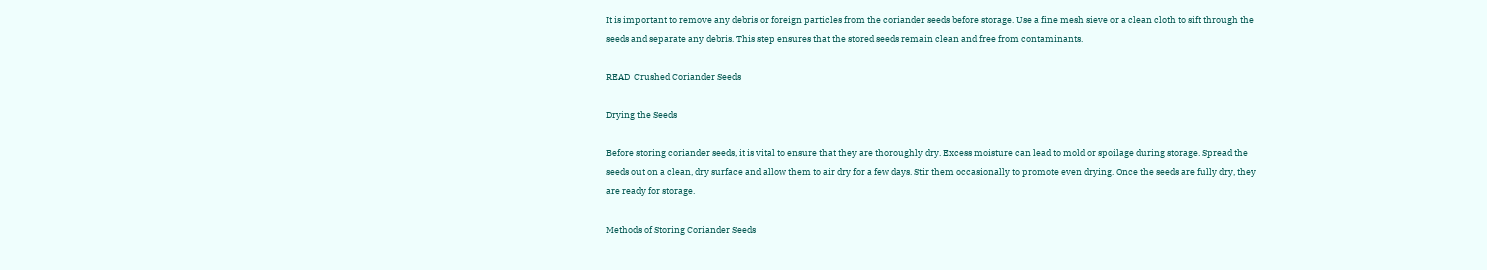It is important to remove any debris or foreign particles from the coriander seeds before storage. Use a fine mesh sieve or a clean cloth to sift through the seeds and separate any debris. This step ensures that the stored seeds remain clean and free from contaminants.

READ  Crushed Coriander Seeds

Drying the Seeds

Before storing coriander seeds, it is vital to ensure that they are thoroughly dry. Excess moisture can lead to mold or spoilage during storage. Spread the seeds out on a clean, dry surface and allow them to air dry for a few days. Stir them occasionally to promote even drying. Once the seeds are fully dry, they are ready for storage.

Methods of Storing Coriander Seeds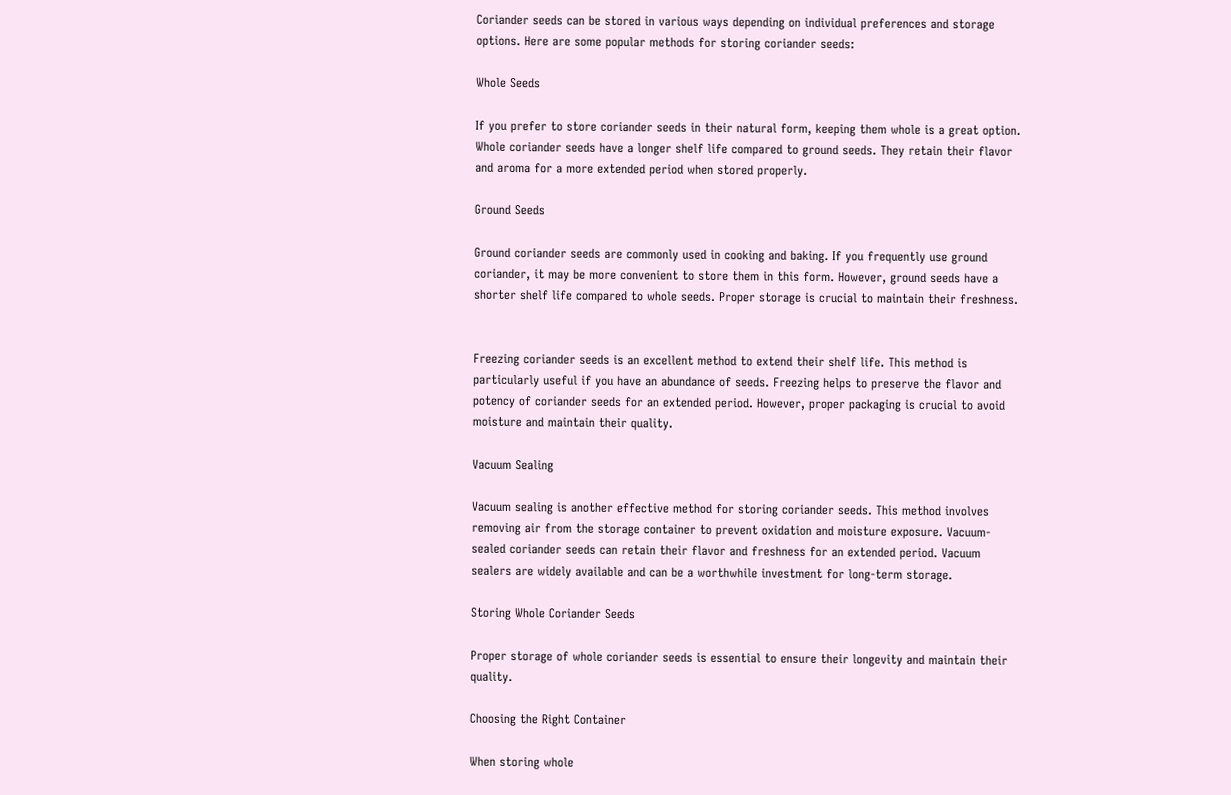Coriander seeds can be stored in various ways depending on individual preferences and storage options. Here are some popular methods for storing coriander seeds:

Whole Seeds

If you prefer to store coriander seeds in their natural form, keeping them whole is a great option. Whole coriander seeds have a longer shelf life compared to ground seeds. They retain their flavor and aroma for a more extended period when stored properly.

Ground Seeds

Ground coriander seeds are commonly used in cooking and baking. If you frequently use ground coriander, it may be more convenient to store them in this form. However, ground seeds have a shorter shelf life compared to whole seeds. Proper storage is crucial to maintain their freshness.


Freezing coriander seeds is an excellent method to extend their shelf life. This method is particularly useful if you have an abundance of seeds. Freezing helps to preserve the flavor and potency of coriander seeds for an extended period. However, proper packaging is crucial to avoid moisture and maintain their quality.

Vacuum Sealing

Vacuum sealing is another effective method for storing coriander seeds. This method involves removing air from the storage container to prevent oxidation and moisture exposure. Vacuum-sealed coriander seeds can retain their flavor and freshness for an extended period. Vacuum sealers are widely available and can be a worthwhile investment for long-term storage.

Storing Whole Coriander Seeds

Proper storage of whole coriander seeds is essential to ensure their longevity and maintain their quality.

Choosing the Right Container

When storing whole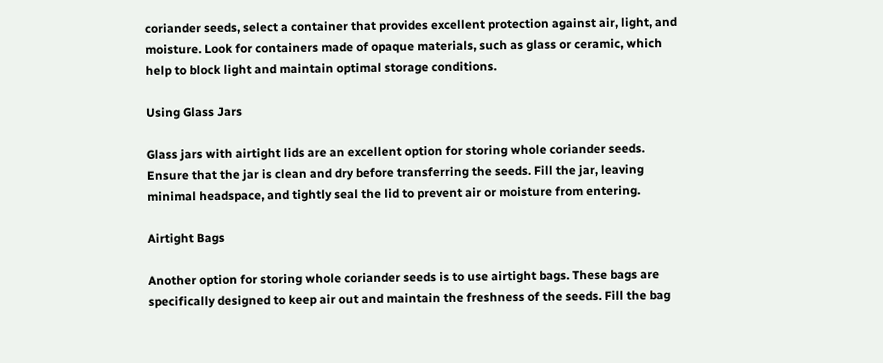coriander seeds, select a container that provides excellent protection against air, light, and moisture. Look for containers made of opaque materials, such as glass or ceramic, which help to block light and maintain optimal storage conditions.

Using Glass Jars

Glass jars with airtight lids are an excellent option for storing whole coriander seeds. Ensure that the jar is clean and dry before transferring the seeds. Fill the jar, leaving minimal headspace, and tightly seal the lid to prevent air or moisture from entering.

Airtight Bags

Another option for storing whole coriander seeds is to use airtight bags. These bags are specifically designed to keep air out and maintain the freshness of the seeds. Fill the bag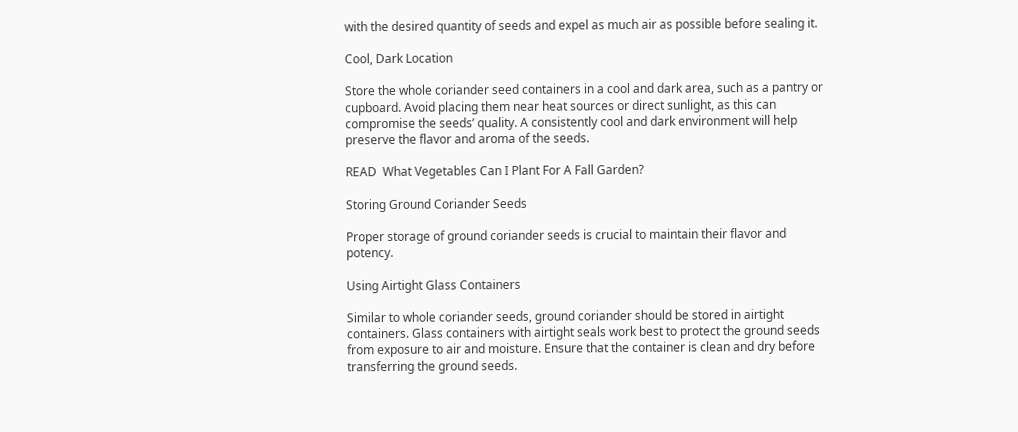with the desired quantity of seeds and expel as much air as possible before sealing it.

Cool, Dark Location

Store the whole coriander seed containers in a cool and dark area, such as a pantry or cupboard. Avoid placing them near heat sources or direct sunlight, as this can compromise the seeds’ quality. A consistently cool and dark environment will help preserve the flavor and aroma of the seeds.

READ  What Vegetables Can I Plant For A Fall Garden?

Storing Ground Coriander Seeds

Proper storage of ground coriander seeds is crucial to maintain their flavor and potency.

Using Airtight Glass Containers

Similar to whole coriander seeds, ground coriander should be stored in airtight containers. Glass containers with airtight seals work best to protect the ground seeds from exposure to air and moisture. Ensure that the container is clean and dry before transferring the ground seeds.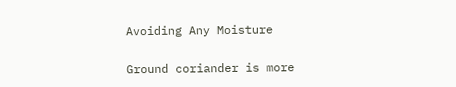Avoiding Any Moisture

Ground coriander is more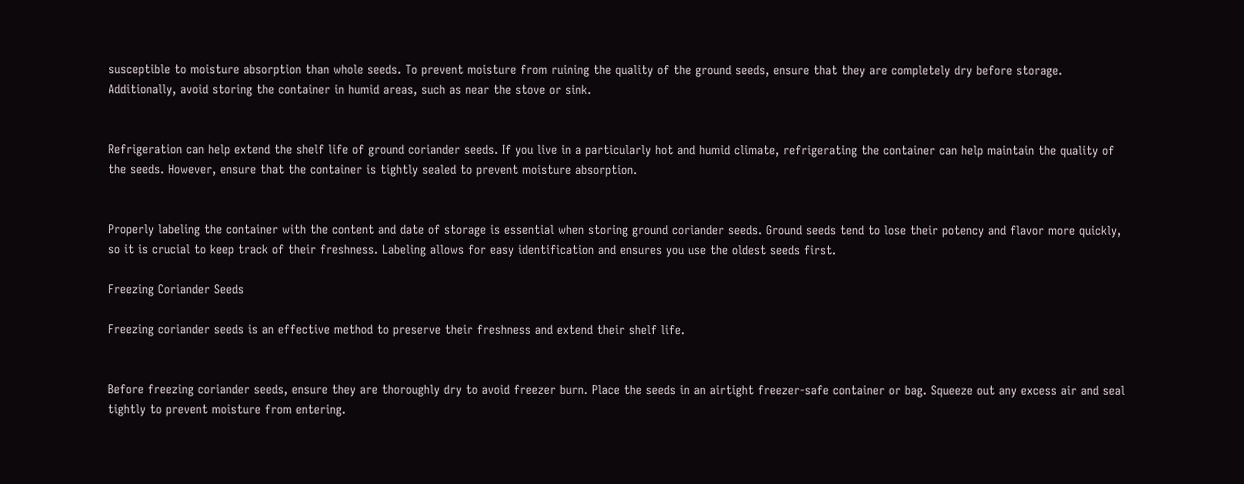susceptible to moisture absorption than whole seeds. To prevent moisture from ruining the quality of the ground seeds, ensure that they are completely dry before storage. Additionally, avoid storing the container in humid areas, such as near the stove or sink.


Refrigeration can help extend the shelf life of ground coriander seeds. If you live in a particularly hot and humid climate, refrigerating the container can help maintain the quality of the seeds. However, ensure that the container is tightly sealed to prevent moisture absorption.


Properly labeling the container with the content and date of storage is essential when storing ground coriander seeds. Ground seeds tend to lose their potency and flavor more quickly, so it is crucial to keep track of their freshness. Labeling allows for easy identification and ensures you use the oldest seeds first.

Freezing Coriander Seeds

Freezing coriander seeds is an effective method to preserve their freshness and extend their shelf life.


Before freezing coriander seeds, ensure they are thoroughly dry to avoid freezer burn. Place the seeds in an airtight freezer-safe container or bag. Squeeze out any excess air and seal tightly to prevent moisture from entering.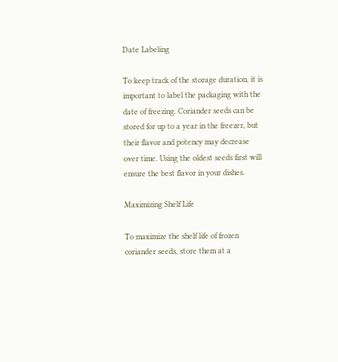Date Labeling

To keep track of the storage duration, it is important to label the packaging with the date of freezing. Coriander seeds can be stored for up to a year in the freezer, but their flavor and potency may decrease over time. Using the oldest seeds first will ensure the best flavor in your dishes.

Maximizing Shelf Life

To maximize the shelf life of frozen coriander seeds, store them at a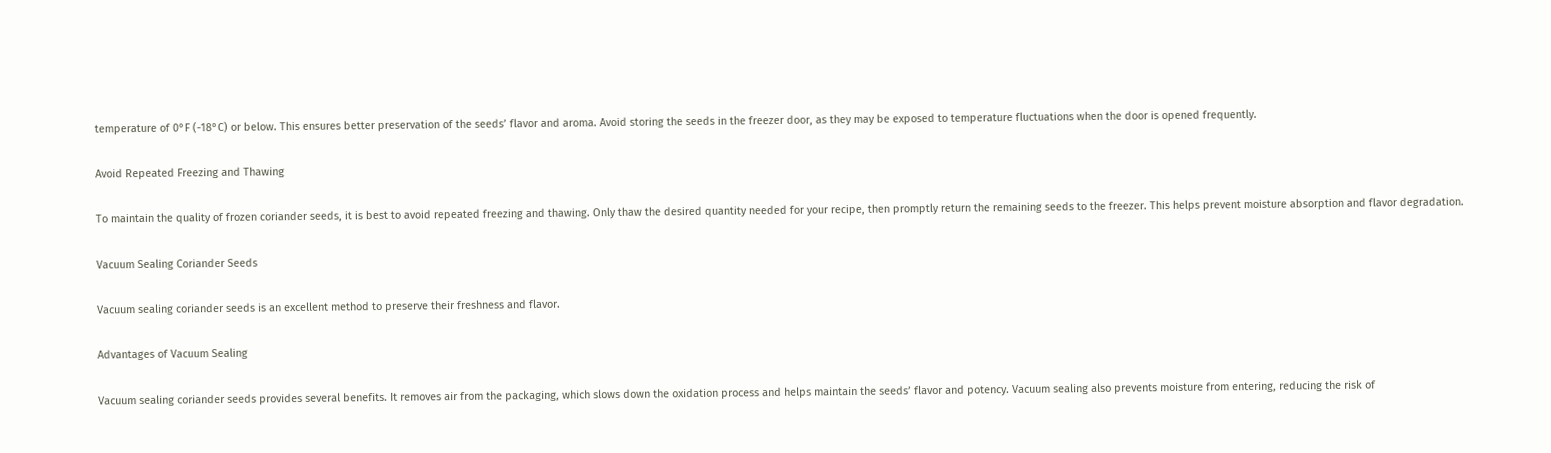temperature of 0°F (-18°C) or below. This ensures better preservation of the seeds’ flavor and aroma. Avoid storing the seeds in the freezer door, as they may be exposed to temperature fluctuations when the door is opened frequently.

Avoid Repeated Freezing and Thawing

To maintain the quality of frozen coriander seeds, it is best to avoid repeated freezing and thawing. Only thaw the desired quantity needed for your recipe, then promptly return the remaining seeds to the freezer. This helps prevent moisture absorption and flavor degradation.

Vacuum Sealing Coriander Seeds

Vacuum sealing coriander seeds is an excellent method to preserve their freshness and flavor.

Advantages of Vacuum Sealing

Vacuum sealing coriander seeds provides several benefits. It removes air from the packaging, which slows down the oxidation process and helps maintain the seeds’ flavor and potency. Vacuum sealing also prevents moisture from entering, reducing the risk of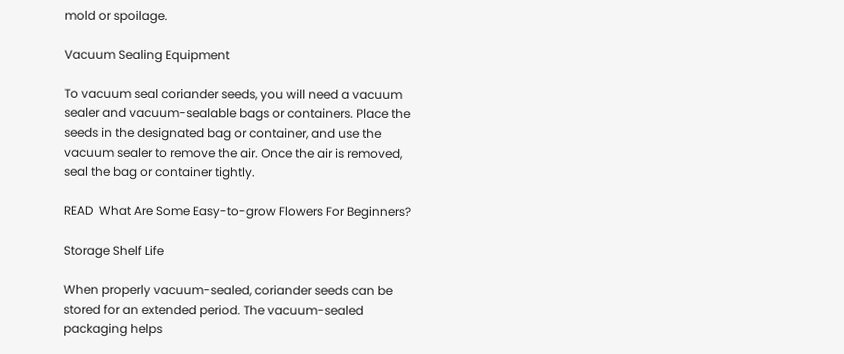mold or spoilage.

Vacuum Sealing Equipment

To vacuum seal coriander seeds, you will need a vacuum sealer and vacuum-sealable bags or containers. Place the seeds in the designated bag or container, and use the vacuum sealer to remove the air. Once the air is removed, seal the bag or container tightly.

READ  What Are Some Easy-to-grow Flowers For Beginners?

Storage Shelf Life

When properly vacuum-sealed, coriander seeds can be stored for an extended period. The vacuum-sealed packaging helps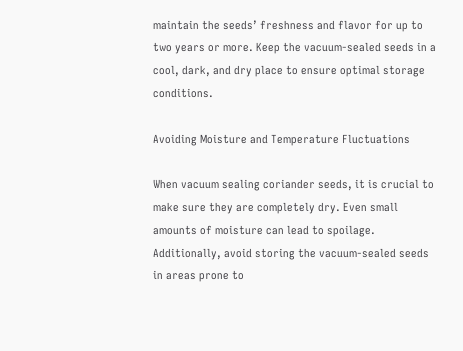maintain the seeds’ freshness and flavor for up to two years or more. Keep the vacuum-sealed seeds in a cool, dark, and dry place to ensure optimal storage conditions.

Avoiding Moisture and Temperature Fluctuations

When vacuum sealing coriander seeds, it is crucial to make sure they are completely dry. Even small amounts of moisture can lead to spoilage. Additionally, avoid storing the vacuum-sealed seeds in areas prone to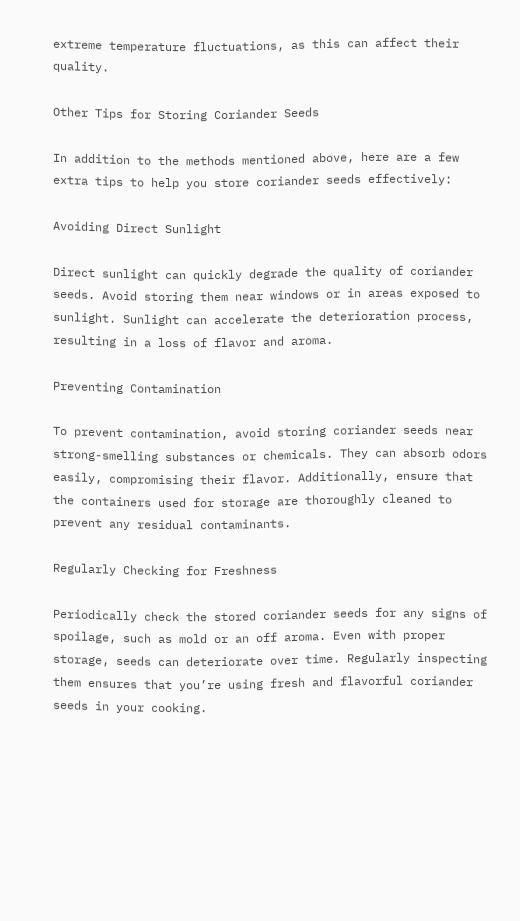extreme temperature fluctuations, as this can affect their quality.

Other Tips for Storing Coriander Seeds

In addition to the methods mentioned above, here are a few extra tips to help you store coriander seeds effectively:

Avoiding Direct Sunlight

Direct sunlight can quickly degrade the quality of coriander seeds. Avoid storing them near windows or in areas exposed to sunlight. Sunlight can accelerate the deterioration process, resulting in a loss of flavor and aroma.

Preventing Contamination

To prevent contamination, avoid storing coriander seeds near strong-smelling substances or chemicals. They can absorb odors easily, compromising their flavor. Additionally, ensure that the containers used for storage are thoroughly cleaned to prevent any residual contaminants.

Regularly Checking for Freshness

Periodically check the stored coriander seeds for any signs of spoilage, such as mold or an off aroma. Even with proper storage, seeds can deteriorate over time. Regularly inspecting them ensures that you’re using fresh and flavorful coriander seeds in your cooking.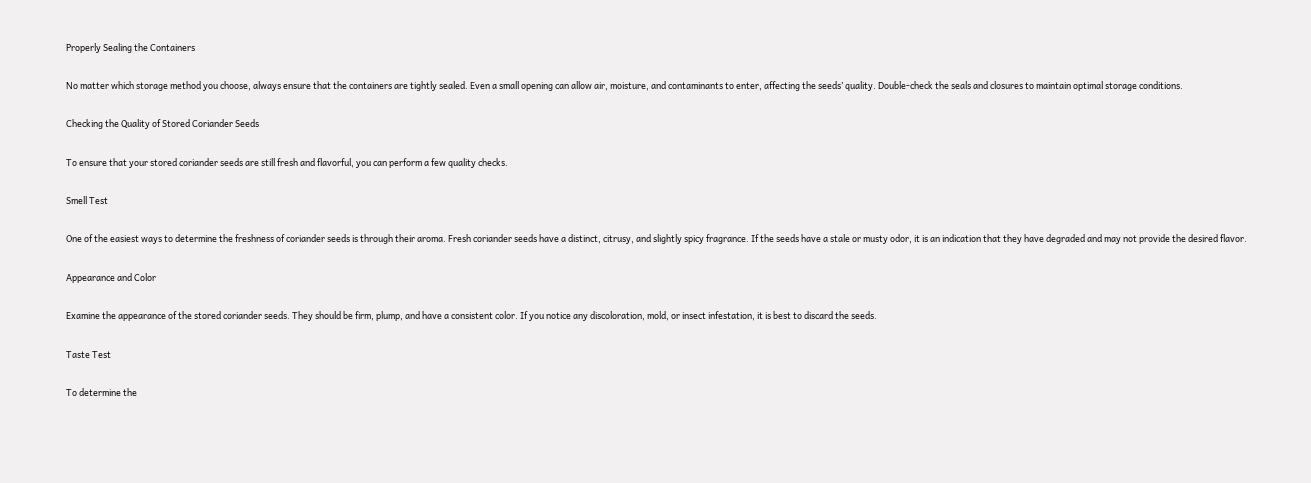Properly Sealing the Containers

No matter which storage method you choose, always ensure that the containers are tightly sealed. Even a small opening can allow air, moisture, and contaminants to enter, affecting the seeds’ quality. Double-check the seals and closures to maintain optimal storage conditions.

Checking the Quality of Stored Coriander Seeds

To ensure that your stored coriander seeds are still fresh and flavorful, you can perform a few quality checks.

Smell Test

One of the easiest ways to determine the freshness of coriander seeds is through their aroma. Fresh coriander seeds have a distinct, citrusy, and slightly spicy fragrance. If the seeds have a stale or musty odor, it is an indication that they have degraded and may not provide the desired flavor.

Appearance and Color

Examine the appearance of the stored coriander seeds. They should be firm, plump, and have a consistent color. If you notice any discoloration, mold, or insect infestation, it is best to discard the seeds.

Taste Test

To determine the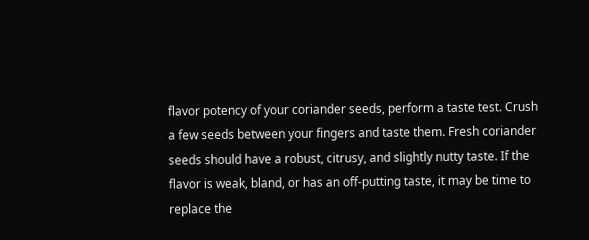flavor potency of your coriander seeds, perform a taste test. Crush a few seeds between your fingers and taste them. Fresh coriander seeds should have a robust, citrusy, and slightly nutty taste. If the flavor is weak, bland, or has an off-putting taste, it may be time to replace the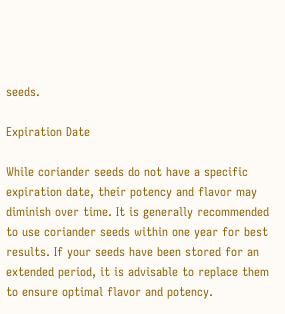seeds.

Expiration Date

While coriander seeds do not have a specific expiration date, their potency and flavor may diminish over time. It is generally recommended to use coriander seeds within one year for best results. If your seeds have been stored for an extended period, it is advisable to replace them to ensure optimal flavor and potency.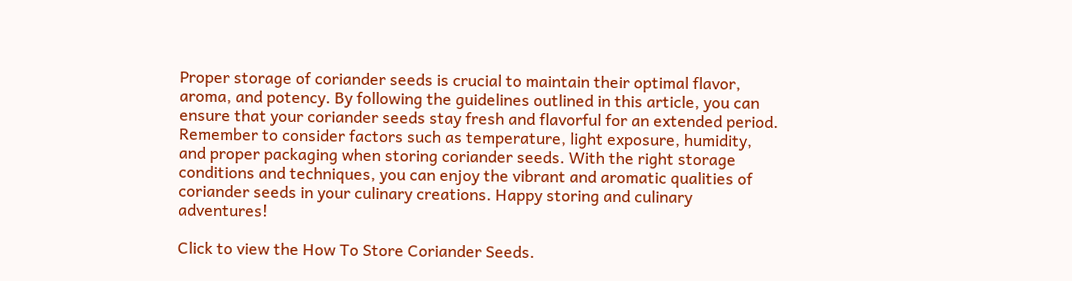Proper storage of coriander seeds is crucial to maintain their optimal flavor, aroma, and potency. By following the guidelines outlined in this article, you can ensure that your coriander seeds stay fresh and flavorful for an extended period. Remember to consider factors such as temperature, light exposure, humidity, and proper packaging when storing coriander seeds. With the right storage conditions and techniques, you can enjoy the vibrant and aromatic qualities of coriander seeds in your culinary creations. Happy storing and culinary adventures!

Click to view the How To Store Coriander Seeds.